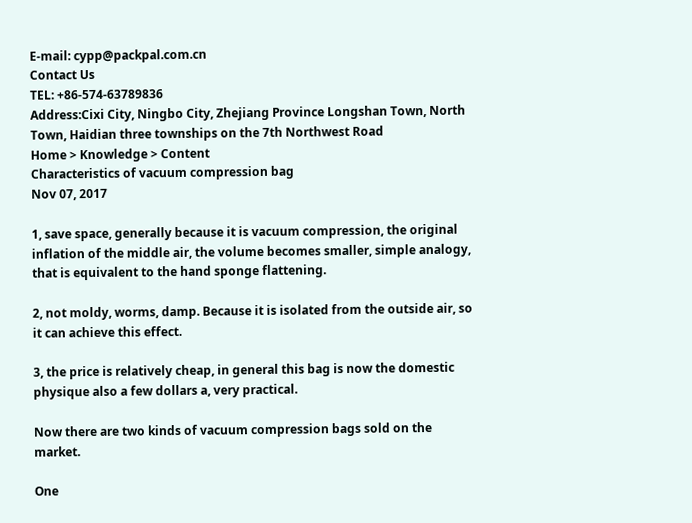E-mail: cypp@packpal.com.cn
Contact Us
TEL: +86-574-63789836
Address:Cixi City, Ningbo City, Zhejiang Province Longshan Town, North Town, Haidian three townships on the 7th Northwest Road
Home > Knowledge > Content
Characteristics of vacuum compression bag
Nov 07, 2017

1, save space, generally because it is vacuum compression, the original inflation of the middle air, the volume becomes smaller, simple analogy, that is equivalent to the hand sponge flattening.

2, not moldy, worms, damp. Because it is isolated from the outside air, so it can achieve this effect.

3, the price is relatively cheap, in general this bag is now the domestic physique also a few dollars a, very practical.

Now there are two kinds of vacuum compression bags sold on the market.

One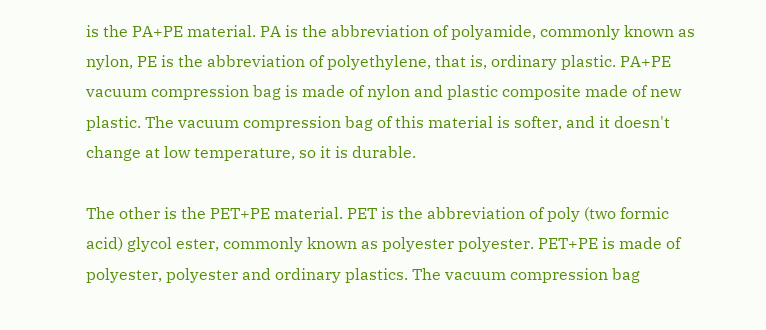is the PA+PE material. PA is the abbreviation of polyamide, commonly known as nylon, PE is the abbreviation of polyethylene, that is, ordinary plastic. PA+PE vacuum compression bag is made of nylon and plastic composite made of new plastic. The vacuum compression bag of this material is softer, and it doesn't change at low temperature, so it is durable.

The other is the PET+PE material. PET is the abbreviation of poly (two formic acid) glycol ester, commonly known as polyester polyester. PET+PE is made of polyester, polyester and ordinary plastics. The vacuum compression bag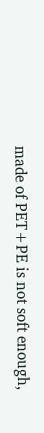made of PET+PE is not soft enough,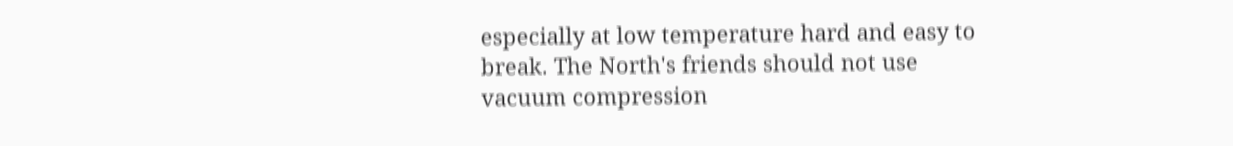especially at low temperature hard and easy to break. The North's friends should not use vacuum compression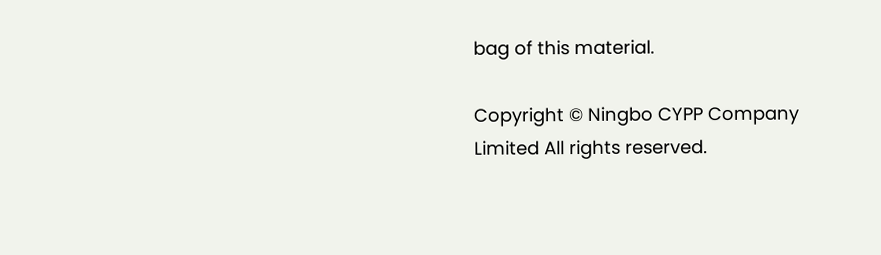bag of this material.

Copyright © Ningbo CYPP Company Limited All rights reserved.